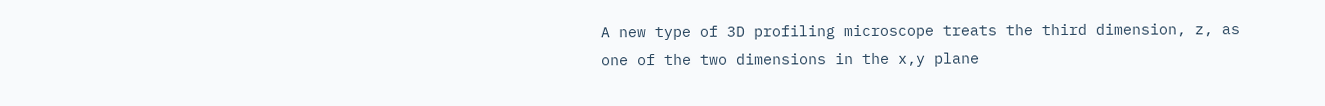A new type of 3D profiling microscope treats the third dimension, z, as one of the two dimensions in the x,y plane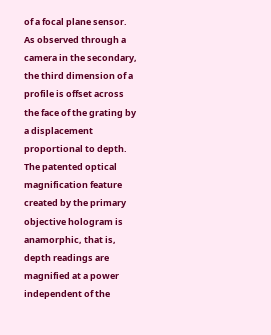of a focal plane sensor. As observed through a camera in the secondary, the third dimension of a profile is offset across the face of the grating by a displacement proportional to depth. The patented optical magnification feature created by the primary objective hologram is anamorphic, that is, depth readings are magnified at a power independent of the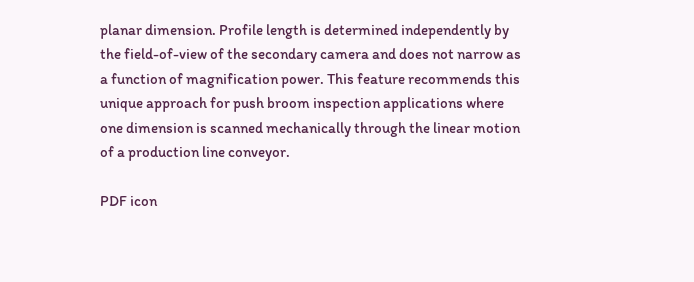planar dimension. Profile length is determined independently by the field-of-view of the secondary camera and does not narrow as a function of magnification power. This feature recommends this unique approach for push broom inspection applications where one dimension is scanned mechanically through the linear motion of a production line conveyor.

PDF icon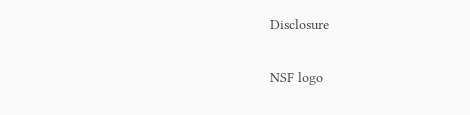Disclosure

NSF logo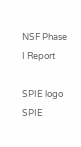NSF Phase I Report

SPIE logo   SPIE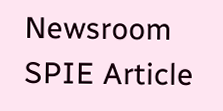Newsroom     SPIE Article